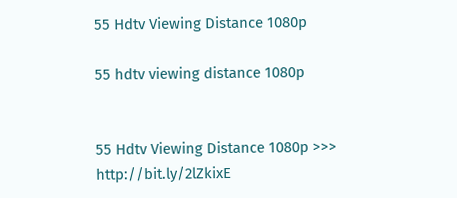55 Hdtv Viewing Distance 1080p

55 hdtv viewing distance 1080p


55 Hdtv Viewing Distance 1080p >>> http://bit.ly/2lZkixE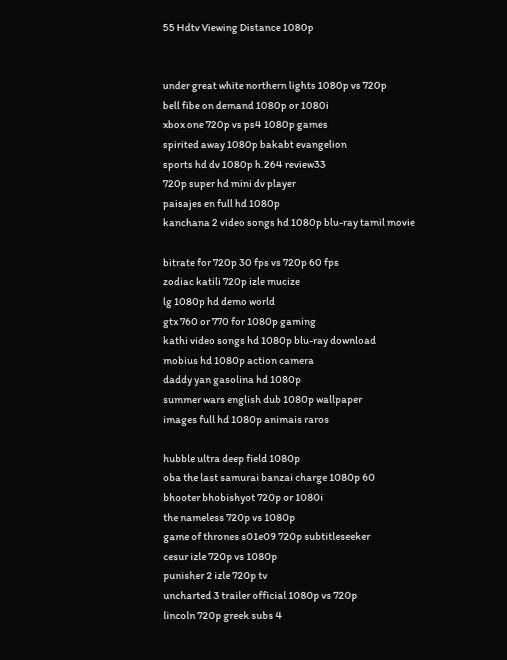55 Hdtv Viewing Distance 1080p


under great white northern lights 1080p vs 720p
bell fibe on demand 1080p or 1080i
xbox one 720p vs ps4 1080p games
spirited away 1080p bakabt evangelion
sports hd dv 1080p h.264 review33
720p super hd mini dv player
paisajes en full hd 1080p
kanchana 2 video songs hd 1080p blu-ray tamil movie

bitrate for 720p 30 fps vs 720p 60 fps
zodiac katili 720p izle mucize
lg 1080p hd demo world
gtx 760 or 770 for 1080p gaming
kathi video songs hd 1080p blu-ray download
mobius hd 1080p action camera
daddy yan gasolina hd 1080p
summer wars english dub 1080p wallpaper
images full hd 1080p animais raros

hubble ultra deep field 1080p
oba the last samurai banzai charge 1080p 60
bhooter bhobishyot 720p or 1080i
the nameless 720p vs 1080p
game of thrones s01e09 720p subtitleseeker
cesur izle 720p vs 1080p
punisher 2 izle 720p tv
uncharted 3 trailer official 1080p vs 720p
lincoln 720p greek subs 4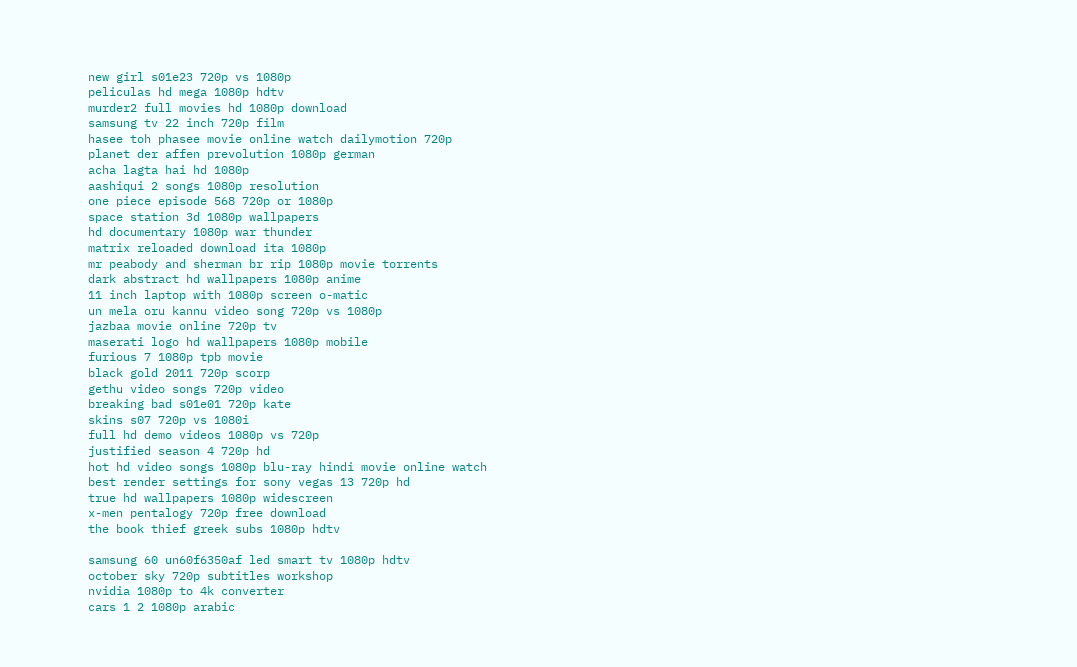new girl s01e23 720p vs 1080p
peliculas hd mega 1080p hdtv
murder2 full movies hd 1080p download
samsung tv 22 inch 720p film
hasee toh phasee movie online watch dailymotion 720p
planet der affen prevolution 1080p german
acha lagta hai hd 1080p
aashiqui 2 songs 1080p resolution
one piece episode 568 720p or 1080p
space station 3d 1080p wallpapers
hd documentary 1080p war thunder
matrix reloaded download ita 1080p
mr peabody and sherman br rip 1080p movie torrents
dark abstract hd wallpapers 1080p anime
11 inch laptop with 1080p screen o-matic
un mela oru kannu video song 720p vs 1080p
jazbaa movie online 720p tv
maserati logo hd wallpapers 1080p mobile
furious 7 1080p tpb movie
black gold 2011 720p scorp
gethu video songs 720p video
breaking bad s01e01 720p kate
skins s07 720p vs 1080i
full hd demo videos 1080p vs 720p
justified season 4 720p hd
hot hd video songs 1080p blu-ray hindi movie online watch
best render settings for sony vegas 13 720p hd
true hd wallpapers 1080p widescreen
x-men pentalogy 720p free download
the book thief greek subs 1080p hdtv

samsung 60 un60f6350af led smart tv 1080p hdtv
october sky 720p subtitles workshop
nvidia 1080p to 4k converter
cars 1 2 1080p arabic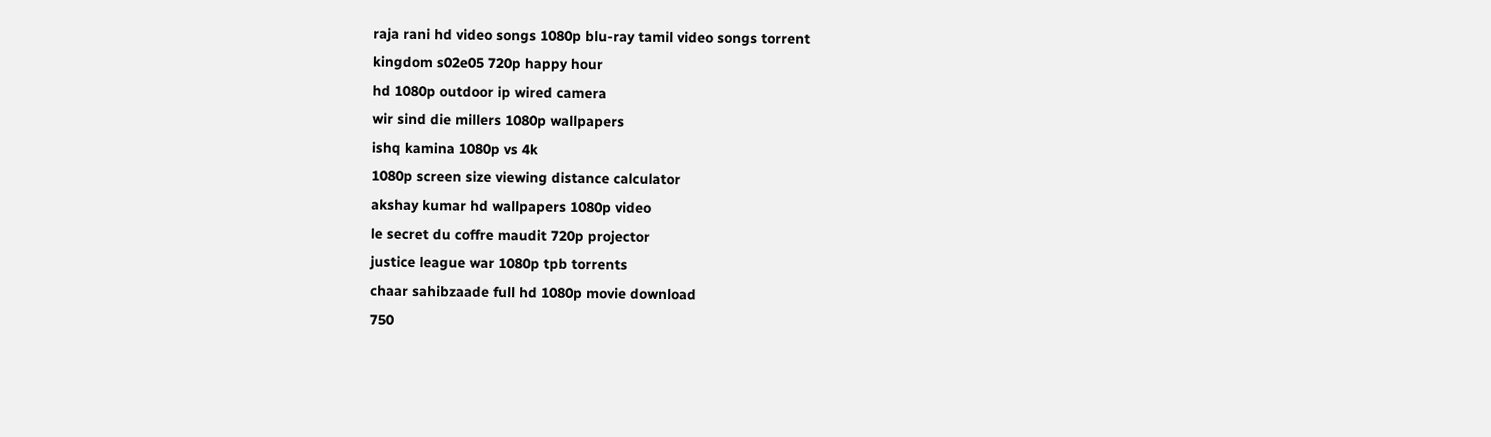raja rani hd video songs 1080p blu-ray tamil video songs torrent
kingdom s02e05 720p happy hour
hd 1080p outdoor ip wired camera
wir sind die millers 1080p wallpapers
ishq kamina 1080p vs 4k
1080p screen size viewing distance calculator
akshay kumar hd wallpapers 1080p video
le secret du coffre maudit 720p projector
justice league war 1080p tpb torrents
chaar sahibzaade full hd 1080p movie download
750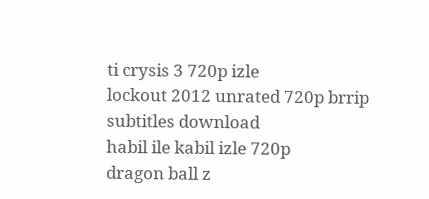ti crysis 3 720p izle
lockout 2012 unrated 720p brrip subtitles download
habil ile kabil izle 720p
dragon ball z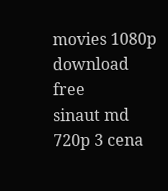movies 1080p download free
sinaut md 720p 3 cena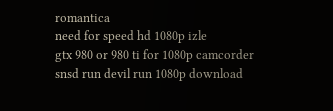romantica
need for speed hd 1080p izle
gtx 980 or 980 ti for 1080p camcorder
snsd run devil run 1080p download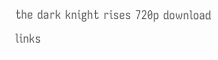the dark knight rises 720p download links